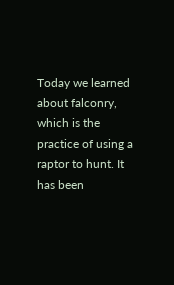Today we learned about falconry, which is the practice of using a raptor to hunt. It has been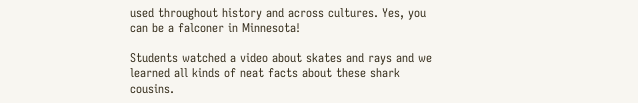used throughout history and across cultures. Yes, you can be a falconer in Minnesota!

Students watched a video about skates and rays and we learned all kinds of neat facts about these shark cousins.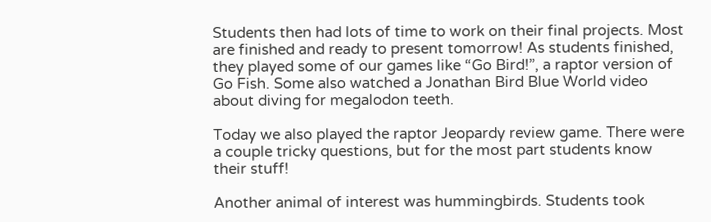Students then had lots of time to work on their final projects. Most are finished and ready to present tomorrow! As students finished, they played some of our games like “Go Bird!”, a raptor version of Go Fish. Some also watched a Jonathan Bird Blue World video about diving for megalodon teeth.

Today we also played the raptor Jeopardy review game. There were a couple tricky questions, but for the most part students know their stuff!

Another animal of interest was hummingbirds. Students took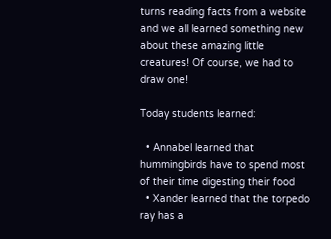turns reading facts from a website and we all learned something new about these amazing little creatures! Of course, we had to draw one!

Today students learned:

  • Annabel learned that hummingbirds have to spend most of their time digesting their food
  • Xander learned that the torpedo ray has a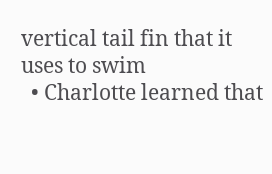vertical tail fin that it uses to swim
  • Charlotte learned that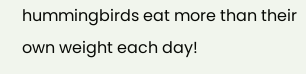hummingbirds eat more than their own weight each day!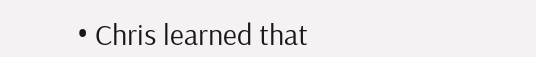• Chris learned that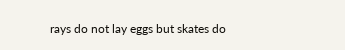rays do not lay eggs but skates do